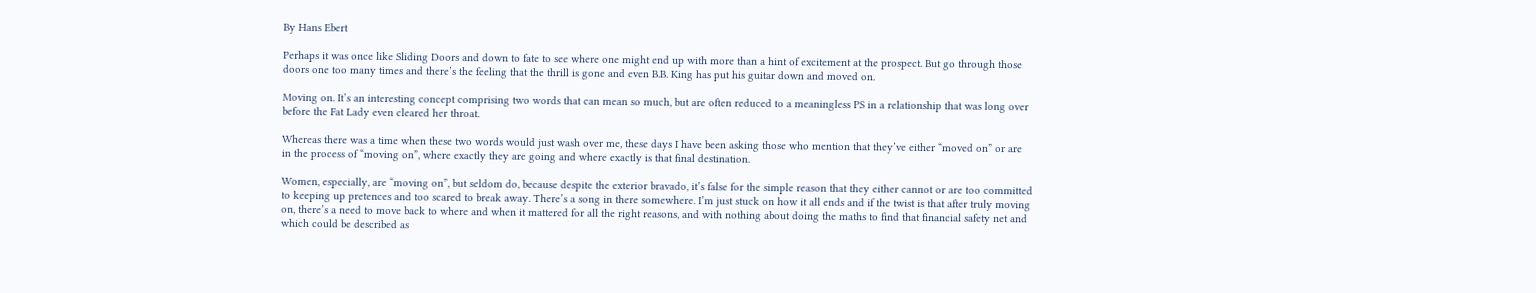By Hans Ebert

Perhaps it was once like Sliding Doors and down to fate to see where one might end up with more than a hint of excitement at the prospect. But go through those doors one too many times and there’s the feeling that the thrill is gone and even B.B. King has put his guitar down and moved on.

Moving on. It’s an interesting concept comprising two words that can mean so much, but are often reduced to a meaningless PS in a relationship that was long over before the Fat Lady even cleared her throat.

Whereas there was a time when these two words would just wash over me, these days I have been asking those who mention that they’ve either “moved on” or are in the process of “moving on”, where exactly they are going and where exactly is that final destination.

Women, especially, are “moving on”, but seldom do, because despite the exterior bravado, it’s false for the simple reason that they either cannot or are too committed to keeping up pretences and too scared to break away. There’s a song in there somewhere. I’m just stuck on how it all ends and if the twist is that after truly moving on, there’s a need to move back to where and when it mattered for all the right reasons, and with nothing about doing the maths to find that financial safety net and which could be described as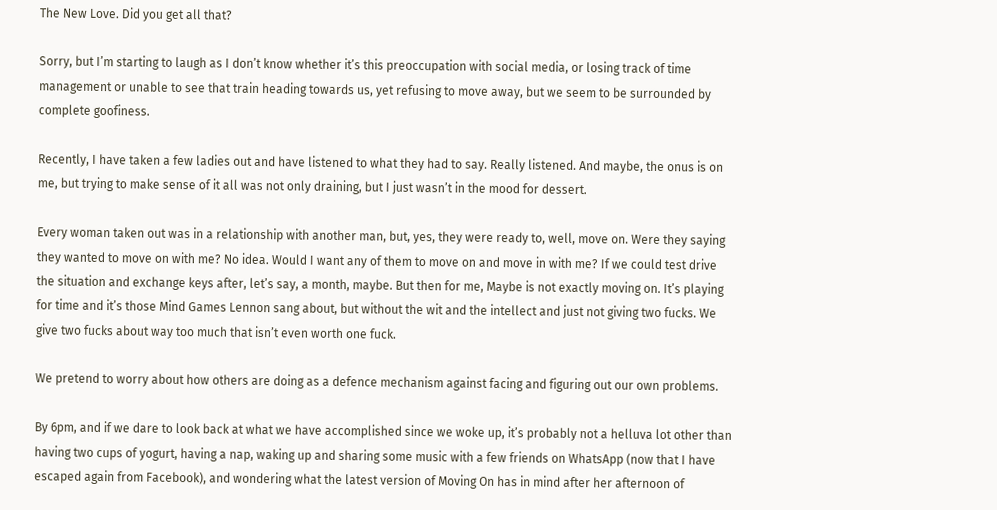The New Love. Did you get all that?

Sorry, but I’m starting to laugh as I don’t know whether it’s this preoccupation with social media, or losing track of time management or unable to see that train heading towards us, yet refusing to move away, but we seem to be surrounded by complete goofiness.

Recently, I have taken a few ladies out and have listened to what they had to say. Really listened. And maybe, the onus is on me, but trying to make sense of it all was not only draining, but I just wasn’t in the mood for dessert.

Every woman taken out was in a relationship with another man, but, yes, they were ready to, well, move on. Were they saying they wanted to move on with me? No idea. Would I want any of them to move on and move in with me? If we could test drive the situation and exchange keys after, let’s say, a month, maybe. But then for me, Maybe is not exactly moving on. It’s playing for time and it’s those Mind Games Lennon sang about, but without the wit and the intellect and just not giving two fucks. We give two fucks about way too much that isn’t even worth one fuck.

We pretend to worry about how others are doing as a defence mechanism against facing and figuring out our own problems.

By 6pm, and if we dare to look back at what we have accomplished since we woke up, it’s probably not a helluva lot other than having two cups of yogurt, having a nap, waking up and sharing some music with a few friends on WhatsApp (now that I have escaped again from Facebook), and wondering what the latest version of Moving On has in mind after her afternoon of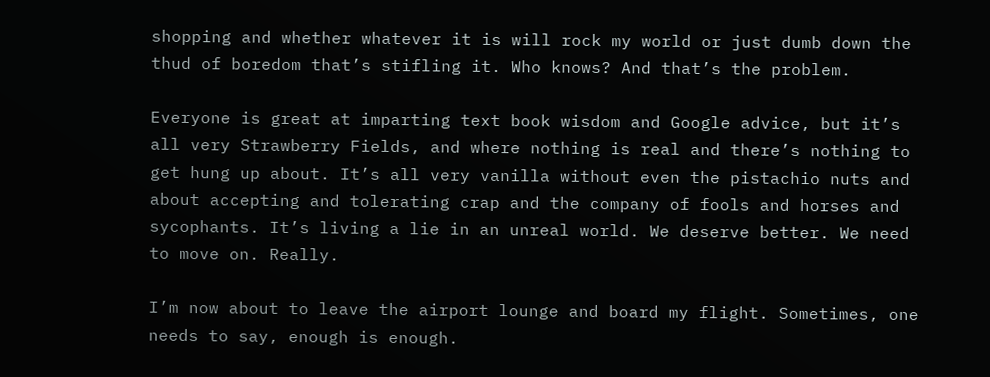shopping and whether whatever it is will rock my world or just dumb down the thud of boredom that’s stifling it. Who knows? And that’s the problem.

Everyone is great at imparting text book wisdom and Google advice, but it’s all very Strawberry Fields, and where nothing is real and there’s nothing to get hung up about. It’s all very vanilla without even the pistachio nuts and about accepting and tolerating crap and the company of fools and horses and sycophants. It’s living a lie in an unreal world. We deserve better. We need to move on. Really.

I’m now about to leave the airport lounge and board my flight. Sometimes, one needs to say, enough is enough.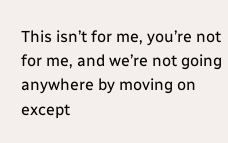This isn’t for me, you’re not for me, and we’re not going anywhere by moving on except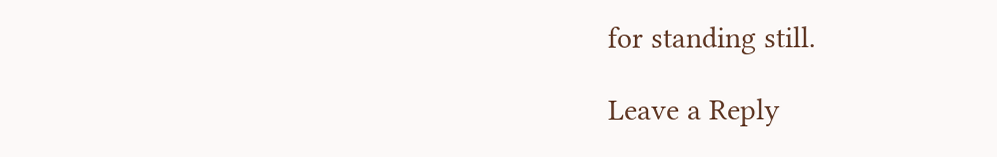for standing still.

Leave a Reply